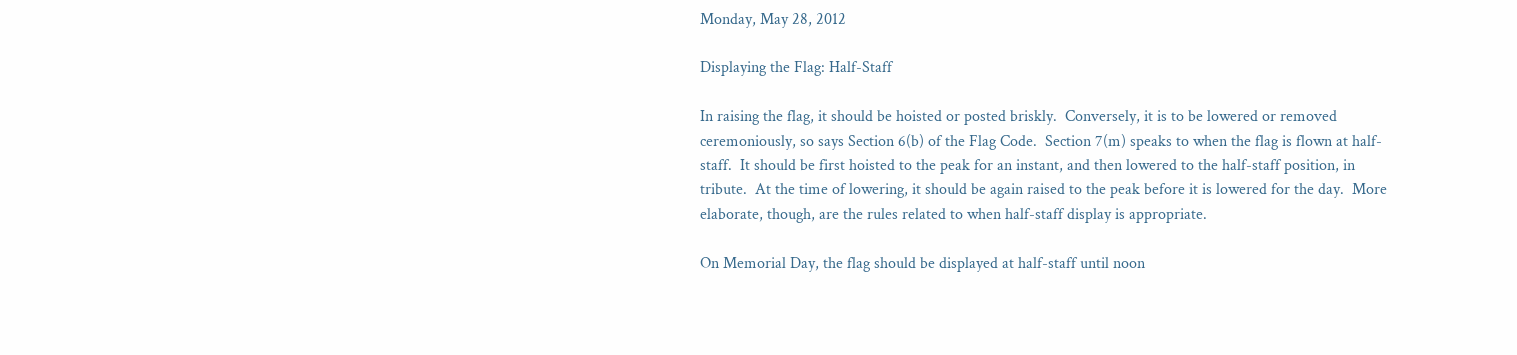Monday, May 28, 2012

Displaying the Flag: Half-Staff

In raising the flag, it should be hoisted or posted briskly.  Conversely, it is to be lowered or removed ceremoniously, so says Section 6(b) of the Flag Code.  Section 7(m) speaks to when the flag is flown at half-staff.  It should be first hoisted to the peak for an instant, and then lowered to the half-staff position, in tribute.  At the time of lowering, it should be again raised to the peak before it is lowered for the day.  More elaborate, though, are the rules related to when half-staff display is appropriate.

On Memorial Day, the flag should be displayed at half-staff until noon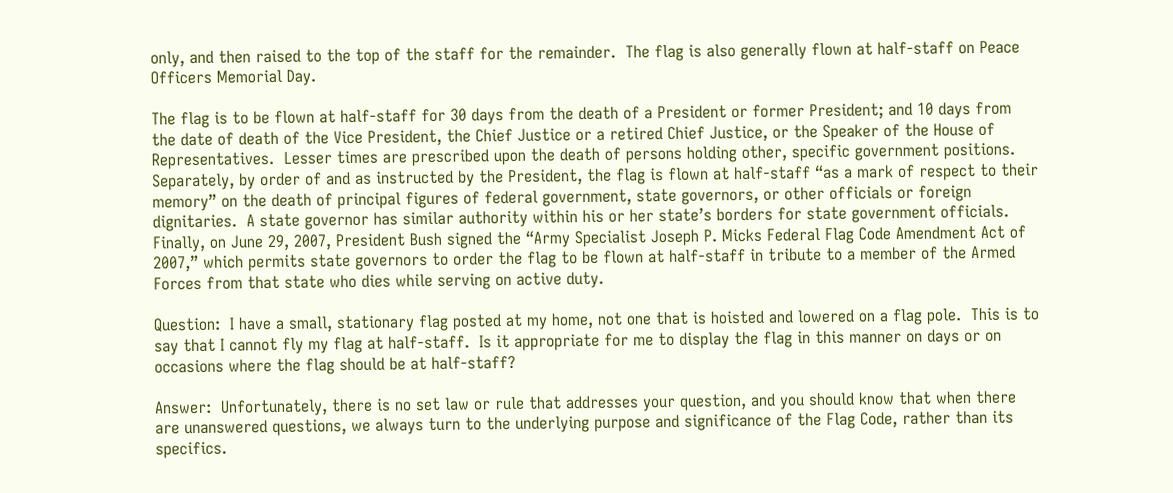only, and then raised to the top of the staff for the remainder.  The flag is also generally flown at half-staff on Peace Officers Memorial Day.

The flag is to be flown at half-staff for 30 days from the death of a President or former President; and 10 days from the date of death of the Vice President, the Chief Justice or a retired Chief Justice, or the Speaker of the House of Representatives.  Lesser times are prescribed upon the death of persons holding other, specific government positions.  Separately, by order of and as instructed by the President, the flag is flown at half-staff “as a mark of respect to their memory” on the death of principal figures of federal government, state governors, or other officials or foreign dignitaries.  A state governor has similar authority within his or her state’s borders for state government officials.  Finally, on June 29, 2007, President Bush signed the “Army Specialist Joseph P. Micks Federal Flag Code Amendment Act of 2007,” which permits state governors to order the flag to be flown at half-staff in tribute to a member of the Armed Forces from that state who dies while serving on active duty.

Question:  I have a small, stationary flag posted at my home, not one that is hoisted and lowered on a flag pole.  This is to say that I cannot fly my flag at half-staff.  Is it appropriate for me to display the flag in this manner on days or on occasions where the flag should be at half-staff?

Answer:  Unfortunately, there is no set law or rule that addresses your question, and you should know that when there are unanswered questions, we always turn to the underlying purpose and significance of the Flag Code, rather than its specifics.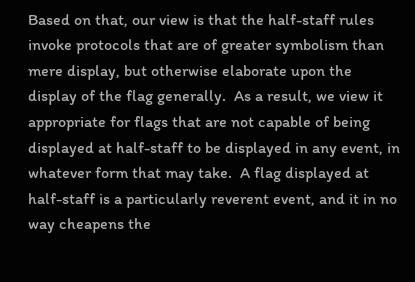Based on that, our view is that the half-staff rules invoke protocols that are of greater symbolism than mere display, but otherwise elaborate upon the display of the flag generally.  As a result, we view it appropriate for flags that are not capable of being displayed at half-staff to be displayed in any event, in whatever form that may take.  A flag displayed at half-staff is a particularly reverent event, and it in no way cheapens the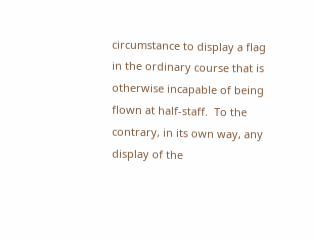circumstance to display a flag in the ordinary course that is otherwise incapable of being flown at half-staff.  To the contrary, in its own way, any display of the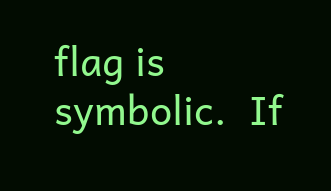flag is symbolic.  If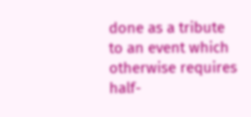done as a tribute to an event which otherwise requires half-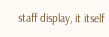staff display, it itself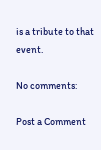is a tribute to that event.

No comments:

Post a Comment